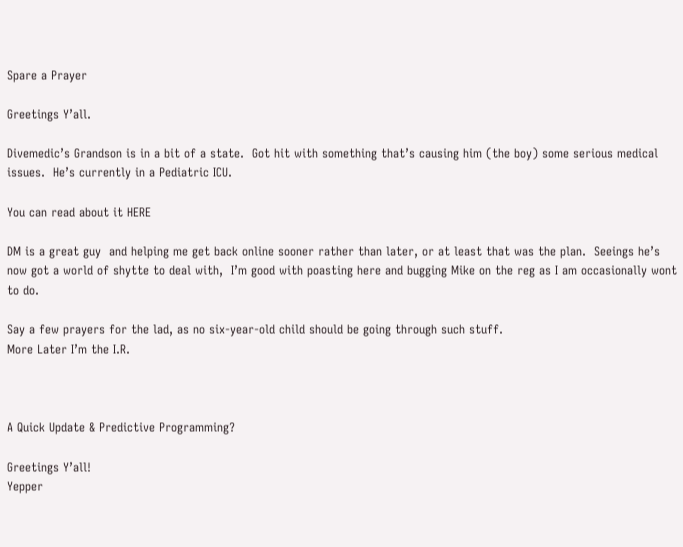Spare a Prayer

Greetings Y’all.

Divemedic’s Grandson is in a bit of a state.  Got hit with something that’s causing him (the boy) some serious medical issues.  He’s currently in a Pediatric ICU.

You can read about it HERE

DM is a great guy  and helping me get back online sooner rather than later, or at least that was the plan.  Seeings he’s now got a world of shytte to deal with,  I’m good with poasting here and bugging Mike on the reg as I am occasionally wont to do.

Say a few prayers for the lad, as no six-year-old child should be going through such stuff.
More Later I’m the I.R.



A Quick Update & Predictive Programming?

Greetings Y’all!
Yepper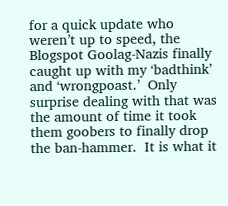for a quick update who weren’t up to speed, the Blogspot Goolag-Nazis finally caught up with my ‘badthink’ and ‘wrongpoast.’  Only surprise dealing with that was the amount of time it took them goobers to finally drop the ban-hammer.  It is what it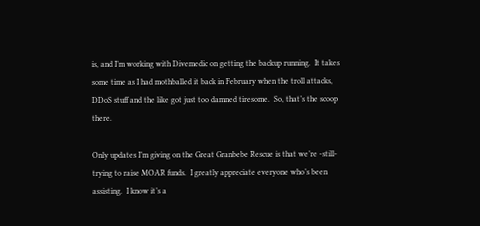is, and I’m working with Divemedic on getting the backup running.  It takes some time as I had mothballed it back in February when the troll attacks, DDoS stuff and the like got just too damned tiresome.  So, that’s the scoop there.

Only updates I’m giving on the Great Granbebe Rescue is that we’re -still- trying to raise MOAR funds.  I greatly appreciate everyone who’s been assisting.  I know it’s a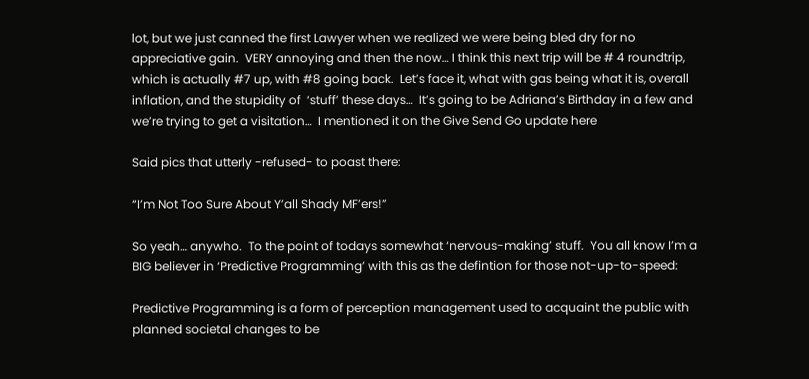lot, but we just canned the first Lawyer when we realized we were being bled dry for no appreciative gain.  VERY annoying and then the now… I think this next trip will be # 4 roundtrip, which is actually #7 up, with #8 going back.  Let’s face it, what with gas being what it is, overall inflation, and the stupidity of  ‘stuff’ these days…  It’s going to be Adriana’s Birthday in a few and we’re trying to get a visitation…  I mentioned it on the Give Send Go update here

Said pics that utterly -refused- to poast there:

“I’m Not Too Sure About Y’all Shady MF’ers!”

So yeah… anywho.  To the point of todays somewhat ‘nervous-making’ stuff.  You all know I’m a BIG believer in ‘Predictive Programming’ with this as the defintion for those not-up-to-speed:

Predictive Programming is a form of perception management used to acquaint the public with planned societal changes to be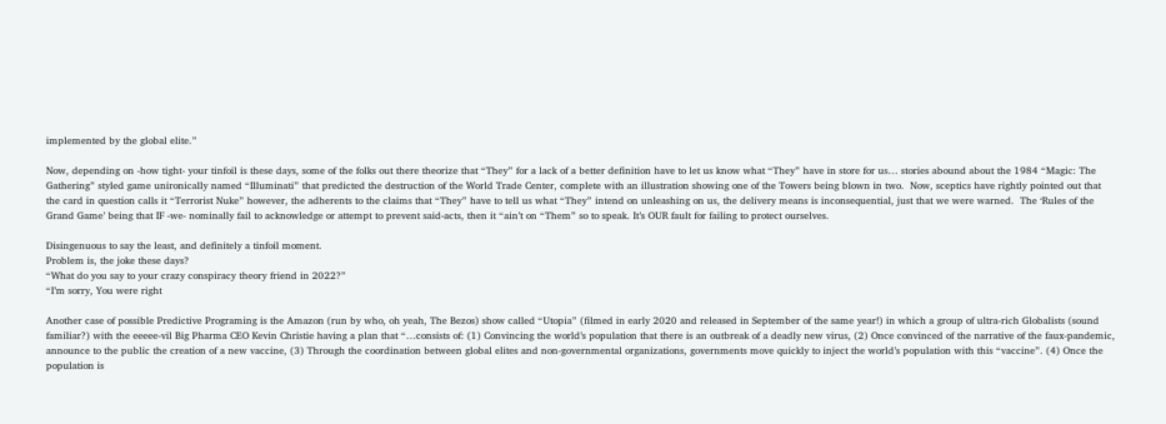implemented by the global elite.”

Now, depending on -how tight- your tinfoil is these days, some of the folks out there theorize that “They” for a lack of a better definition have to let us know what “They” have in store for us… stories abound about the 1984 “Magic: The Gathering” styled game unironically named “Illuminati” that predicted the destruction of the World Trade Center, complete with an illustration showing one of the Towers being blown in two.  Now, sceptics have rightly pointed out that the card in question calls it “Terrorist Nuke” however, the adherents to the claims that “They” have to tell us what “They” intend on unleashing on us, the delivery means is inconsequential, just that we were warned.  The ‘Rules of the Grand Game’ being that IF -we- nominally fail to acknowledge or attempt to prevent said-acts, then it “ain’t on “Them” so to speak. It’s OUR fault for failing to protect ourselves.

Disingenuous to say the least, and definitely a tinfoil moment.
Problem is, the joke these days?
“What do you say to your crazy conspiracy theory friend in 2022?”
“I’m sorry, You were right

Another case of possible Predictive Programing is the Amazon (run by who, oh yeah, The Bezos) show called “Utopia” (filmed in early 2020 and released in September of the same year!) in which a group of ultra-rich Globalists (sound familiar?) with the eeeee-vil Big Pharma CEO Kevin Christie having a plan that “…consists of: (1) Convincing the world’s population that there is an outbreak of a deadly new virus, (2) Once convinced of the narrative of the faux-pandemic, announce to the public the creation of a new vaccine, (3) Through the coordination between global elites and non-governmental organizations, governments move quickly to inject the world’s population with this “vaccine”. (4) Once the population is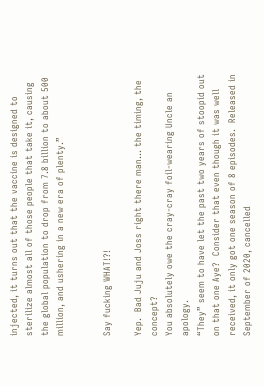injected, it turns out that the vaccine is designed to sterilize almost all of those people that take it, causing the global population to drop from 7.8 billion to about 500 million, and ushering in a new era of plenty.”


Say fucking WHAT!?!

Yep.  Bad Juju and Joss right there man… the timing, the concept?
You absolutely owe the cray-cray foil-wearing Uncle an apology.
“They” seem to have let the past two years of stoopid out on that one Aye?  Consider that even though it was well received, it only got one season of 8 episodes.  Released in September of 2020, cancelled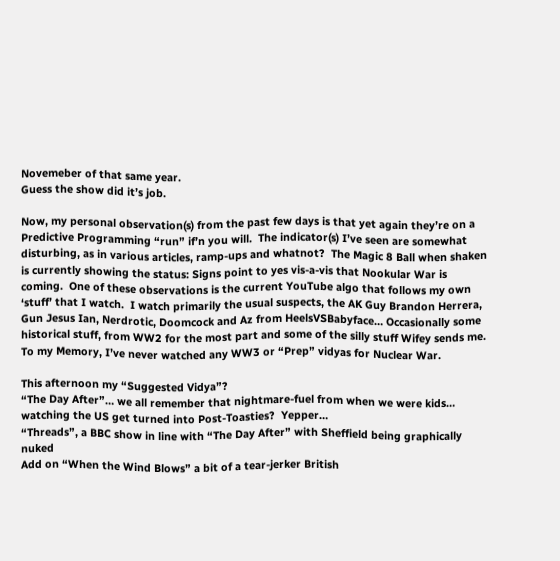Novemeber of that same year.
Guess the show did it’s job.

Now, my personal observation(s) from the past few days is that yet again they’re on a Predictive Programming “run” if’n you will.  The indicator(s) I’ve seen are somewhat disturbing, as in various articles, ramp-ups and whatnot?  The Magic 8 Ball when shaken is currently showing the status: Signs point to yes vis-a-vis that Nookular War is coming.  One of these observations is the current YouTube algo that follows my own ‘stuff’ that I watch.  I watch primarily the usual suspects, the AK Guy Brandon Herrera, Gun Jesus Ian, Nerdrotic, Doomcock and Az from HeelsVSBabyface… Occasionally some historical stuff, from WW2 for the most part and some of the silly stuff Wifey sends me.  To my Memory, I’ve never watched any WW3 or “Prep” vidyas for Nuclear War.

This afternoon my “Suggested Vidya”?
“The Day After”… we all remember that nightmare-fuel from when we were kids… watching the US get turned into Post-Toasties?  Yepper…
“Threads”, a BBC show in line with “The Day After” with Sheffield being graphically nuked
Add on “When the Wind Blows” a bit of a tear-jerker British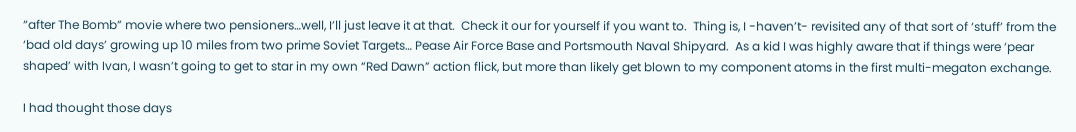“after The Bomb” movie where two pensioners…well, I’ll just leave it at that.  Check it our for yourself if you want to.  Thing is, I -haven’t- revisited any of that sort of ‘stuff’ from the ‘bad old days’ growing up 10 miles from two prime Soviet Targets… Pease Air Force Base and Portsmouth Naval Shipyard.  As a kid I was highly aware that if things were ‘pear shaped’ with Ivan, I wasn’t going to get to star in my own “Red Dawn” action flick, but more than likely get blown to my component atoms in the first multi-megaton exchange.

I had thought those days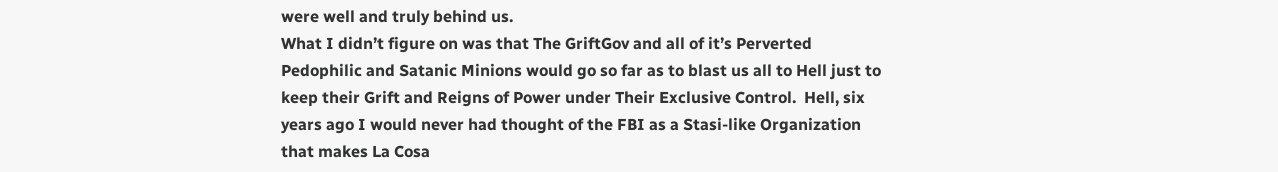were well and truly behind us.
What I didn’t figure on was that The GriftGov and all of it’s Perverted Pedophilic and Satanic Minions would go so far as to blast us all to Hell just to keep their Grift and Reigns of Power under Their Exclusive Control.  Hell, six years ago I would never had thought of the FBI as a Stasi-like Organization that makes La Cosa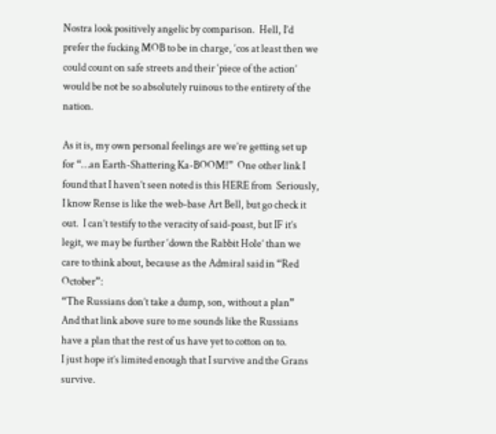Nostra look positively angelic by comparison.  Hell, I’d prefer the fucking MOB to be in charge, ‘cos at least then we could count on safe streets and their ‘piece of the action’ would be not be so absolutely ruinous to the entirety of the nation.

As it is, my own personal feelings are we’re getting set up for “…an Earth-Shattering Ka-BOOM!”  One other link I found that I haven’t seen noted is this HERE from  Seriously, I know Rense is like the web-base Art Bell, but go check it out.  I can’t testify to the veracity of said-poast, but IF it’s legit, we may be further ‘down the Rabbit Hole’ than we care to think about, because as the Admiral said in “Red October”:
“The Russians don’t take a dump, son, without a plan”
And that link above sure to me sounds like the Russians have a plan that the rest of us have yet to cotton on to.
I just hope it’s limited enough that I survive and the Grans survive.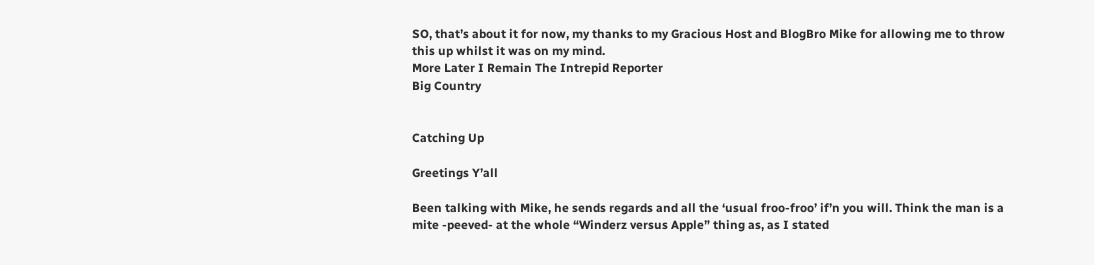SO, that’s about it for now, my thanks to my Gracious Host and BlogBro Mike for allowing me to throw this up whilst it was on my mind.
More Later I Remain The Intrepid Reporter
Big Country


Catching Up

Greetings Y’all

Been talking with Mike, he sends regards and all the ‘usual froo-froo’ if’n you will. Think the man is a mite -peeved- at the whole “Winderz versus Apple” thing as, as I stated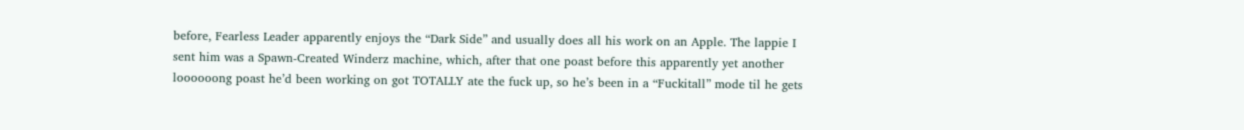before, Fearless Leader apparently enjoys the “Dark Side” and usually does all his work on an Apple. The lappie I sent him was a Spawn-Created Winderz machine, which, after that one poast before this apparently yet another loooooong poast he’d been working on got TOTALLY ate the fuck up, so he’s been in a “Fuckitall” mode til he gets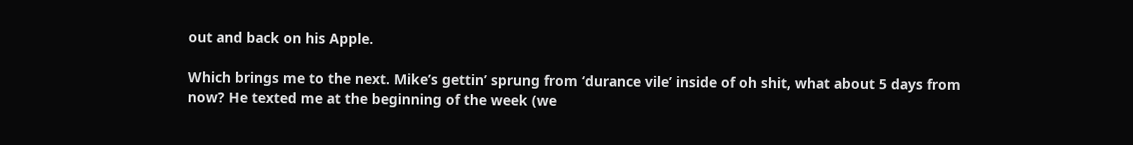out and back on his Apple.

Which brings me to the next. Mike’s gettin’ sprung from ‘durance vile’ inside of oh shit, what about 5 days from now? He texted me at the beginning of the week (we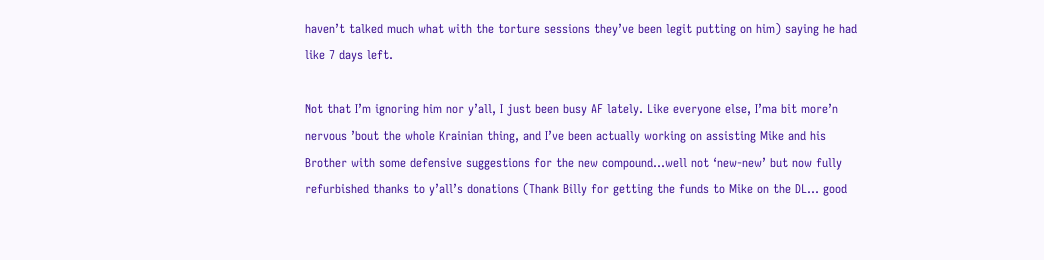haven’t talked much what with the torture sessions they’ve been legit putting on him) saying he had like 7 days left.

Not that I’m ignoring him nor y’all, I just been busy AF lately. Like everyone else, I’ma bit more’n nervous ’bout the whole Krainian thing, and I’ve been actually working on assisting Mike and his Brother with some defensive suggestions for the new compound…well not ‘new-new’ but now fully refurbished thanks to y’all’s donations (Thank Billy for getting the funds to Mike on the DL… good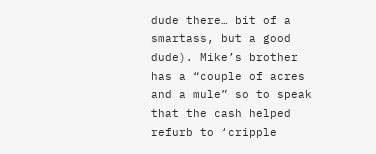dude there… bit of a smartass, but a good dude). Mike’s brother has a “couple of acres and a mule” so to speak that the cash helped refurb to ‘cripple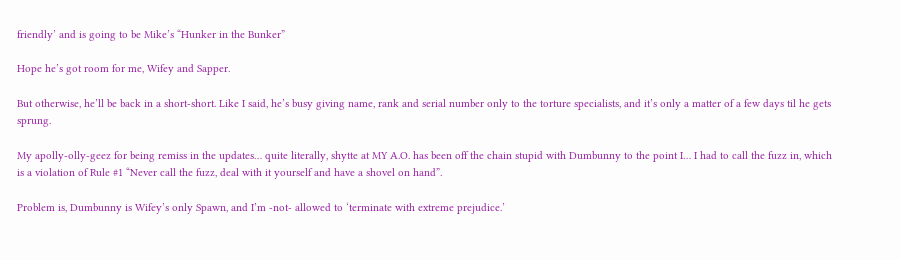friendly’ and is going to be Mike’s “Hunker in the Bunker”

Hope he’s got room for me, Wifey and Sapper.

But otherwise, he’ll be back in a short-short. Like I said, he’s busy giving name, rank and serial number only to the torture specialists, and it’s only a matter of a few days til he gets sprung.

My apolly-olly-geez for being remiss in the updates… quite literally, shytte at MY A.O. has been off the chain stupid with Dumbunny to the point I… I had to call the fuzz in, which is a violation of Rule #1 “Never call the fuzz, deal with it yourself and have a shovel on hand”.

Problem is, Dumbunny is Wifey’s only Spawn, and I’m -not- allowed to ‘terminate with extreme prejudice.’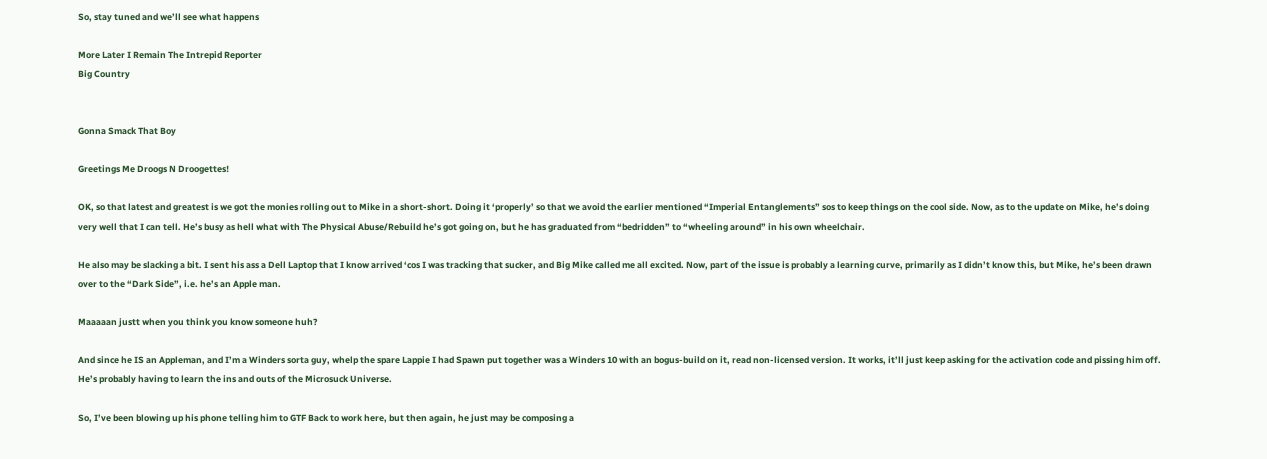So, stay tuned and we’ll see what happens

More Later I Remain The Intrepid Reporter
Big Country


Gonna Smack That Boy

Greetings Me Droogs N Droogettes!

OK, so that latest and greatest is we got the monies rolling out to Mike in a short-short. Doing it ‘properly’ so that we avoid the earlier mentioned “Imperial Entanglements” sos to keep things on the cool side. Now, as to the update on Mike, he’s doing very well that I can tell. He’s busy as hell what with The Physical Abuse/Rebuild he’s got going on, but he has graduated from “bedridden” to “wheeling around” in his own wheelchair.

He also may be slacking a bit. I sent his ass a Dell Laptop that I know arrived ‘cos I was tracking that sucker, and Big Mike called me all excited. Now, part of the issue is probably a learning curve, primarily as I didn’t know this, but Mike, he’s been drawn over to the “Dark Side”, i.e. he’s an Apple man.

Maaaaan justt when you think you know someone huh?

And since he IS an Appleman, and I’m a Winders sorta guy, whelp the spare Lappie I had Spawn put together was a Winders 10 with an bogus-build on it, read non-licensed version. It works, it’ll just keep asking for the activation code and pissing him off. He’s probably having to learn the ins and outs of the Microsuck Universe.

So, I’ve been blowing up his phone telling him to GTF Back to work here, but then again, he just may be composing a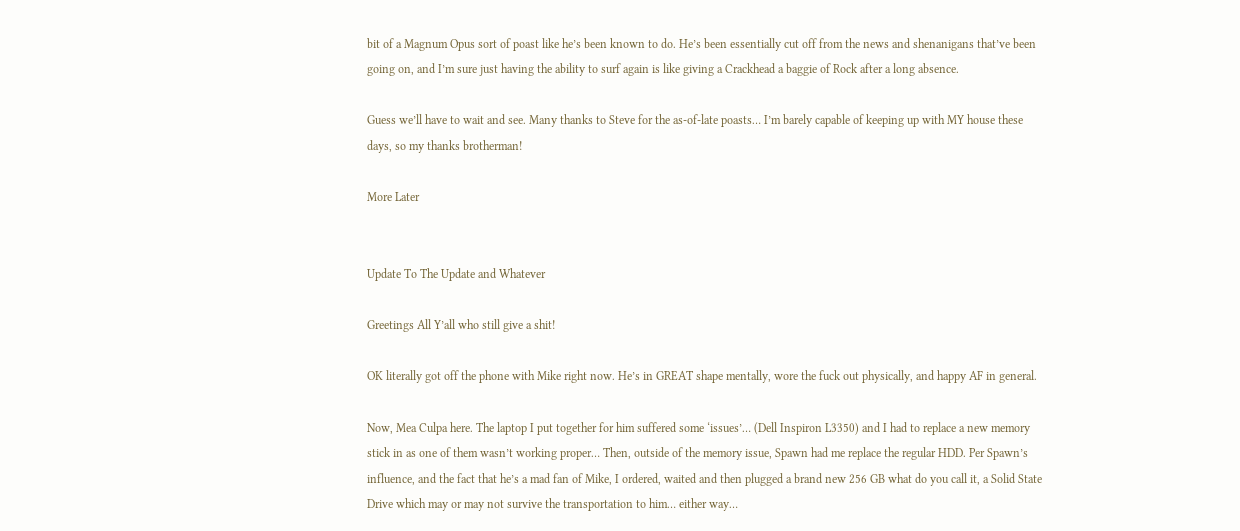bit of a Magnum Opus sort of poast like he’s been known to do. He’s been essentially cut off from the news and shenanigans that’ve been going on, and I’m sure just having the ability to surf again is like giving a Crackhead a baggie of Rock after a long absence.

Guess we’ll have to wait and see. Many thanks to Steve for the as-of-late poasts… I’m barely capable of keeping up with MY house these days, so my thanks brotherman!

More Later


Update To The Update and Whatever

Greetings All Y’all who still give a shit!

OK literally got off the phone with Mike right now. He’s in GREAT shape mentally, wore the fuck out physically, and happy AF in general.

Now, Mea Culpa here. The laptop I put together for him suffered some ‘issues’… (Dell Inspiron L3350) and I had to replace a new memory stick in as one of them wasn’t working proper… Then, outside of the memory issue, Spawn had me replace the regular HDD. Per Spawn’s influence, and the fact that he’s a mad fan of Mike, I ordered, waited and then plugged a brand new 256 GB what do you call it, a Solid State Drive which may or may not survive the transportation to him… either way…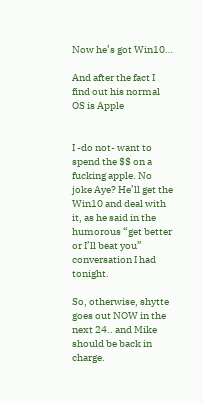Now he’s got Win10…

And after the fact I find out his normal OS is Apple


I -do not- want to spend the $$ on a fucking apple. No joke Aye? He’ll get the Win10 and deal with it, as he said in the humorous “get better or I’ll beat you” conversation I had tonight.

So, otherwise, shytte goes out NOW in the next 24.. and Mike should be back in charge.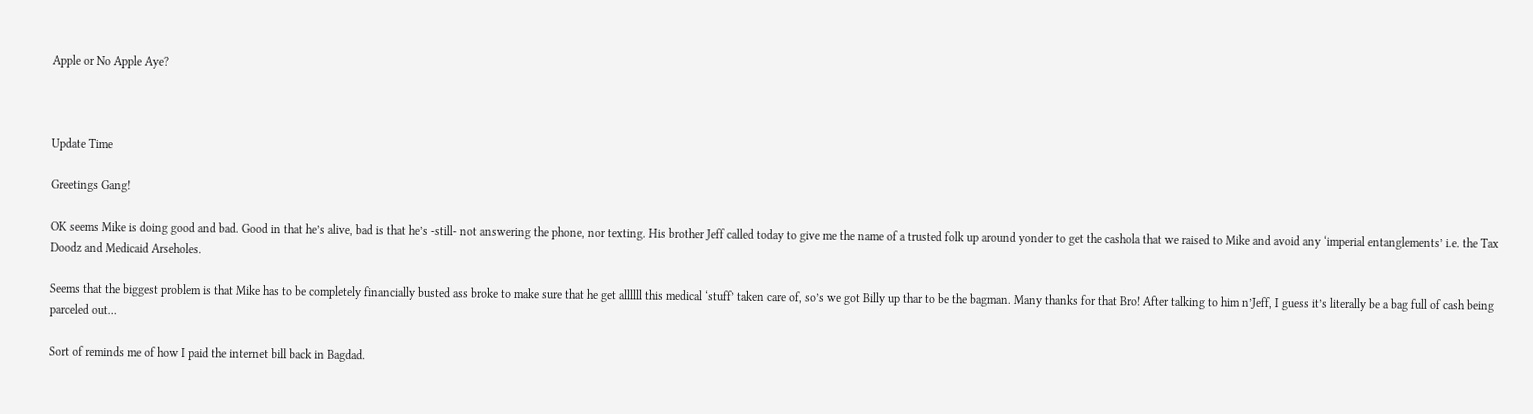Apple or No Apple Aye?



Update Time

Greetings Gang!

OK seems Mike is doing good and bad. Good in that he’s alive, bad is that he’s -still- not answering the phone, nor texting. His brother Jeff called today to give me the name of a trusted folk up around yonder to get the cashola that we raised to Mike and avoid any ‘imperial entanglements’ i.e. the Tax Doodz and Medicaid Arseholes.

Seems that the biggest problem is that Mike has to be completely financially busted ass broke to make sure that he get allllll this medical ‘stuff’ taken care of, so’s we got Billy up thar to be the bagman. Many thanks for that Bro! After talking to him n’Jeff, I guess it’s literally be a bag full of cash being parceled out…

Sort of reminds me of how I paid the internet bill back in Bagdad.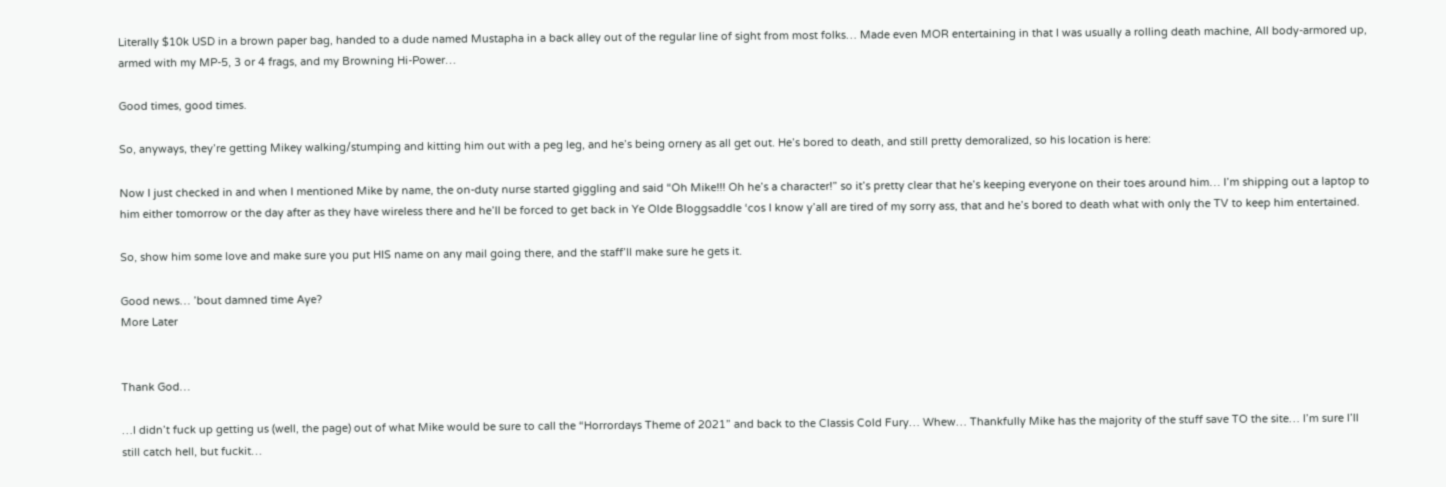Literally $10k USD in a brown paper bag, handed to a dude named Mustapha in a back alley out of the regular line of sight from most folks… Made even MOR entertaining in that I was usually a rolling death machine, All body-armored up, armed with my MP-5, 3 or 4 frags, and my Browning Hi-Power…

Good times, good times.

So, anyways, they’re getting Mikey walking/stumping and kitting him out with a peg leg, and he’s being ornery as all get out. He’s bored to death, and still pretty demoralized, so his location is here:

Now I just checked in and when I mentioned Mike by name, the on-duty nurse started giggling and said “Oh Mike!!! Oh he’s a character!” so it’s pretty clear that he’s keeping everyone on their toes around him… I’m shipping out a laptop to him either tomorrow or the day after as they have wireless there and he’ll be forced to get back in Ye Olde Bloggsaddle ‘cos I know y’all are tired of my sorry ass, that and he’s bored to death what with only the TV to keep him entertained.

So, show him some love and make sure you put HIS name on any mail going there, and the staff’ll make sure he gets it.

Good news… ’bout damned time Aye?
More Later


Thank God…

…I didn’t fuck up getting us (well, the page) out of what Mike would be sure to call the “Horrordays Theme of 2021” and back to the Classis Cold Fury… Whew… Thankfully Mike has the majority of the stuff save TO the site… I’m sure I’ll still catch hell, but fuckit…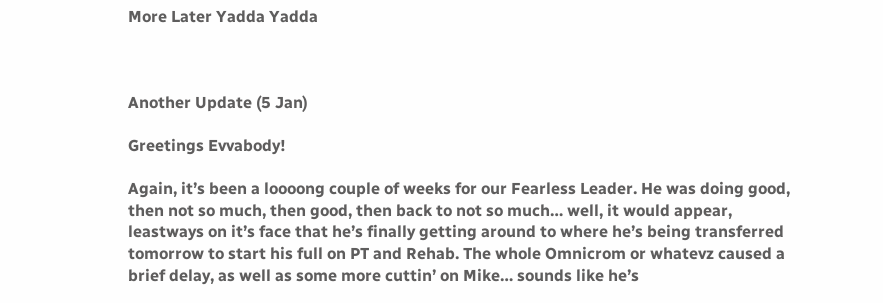More Later Yadda Yadda



Another Update (5 Jan)

Greetings Evvabody!

Again, it’s been a loooong couple of weeks for our Fearless Leader. He was doing good, then not so much, then good, then back to not so much… well, it would appear, leastways on it’s face that he’s finally getting around to where he’s being transferred tomorrow to start his full on PT and Rehab. The whole Omnicrom or whatevz caused a brief delay, as well as some more cuttin’ on Mike… sounds like he’s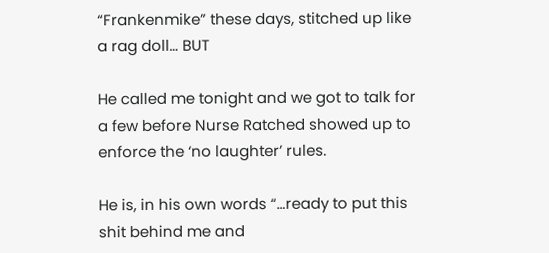“Frankenmike” these days, stitched up like a rag doll… BUT

He called me tonight and we got to talk for a few before Nurse Ratched showed up to enforce the ‘no laughter’ rules.

He is, in his own words “…ready to put this shit behind me and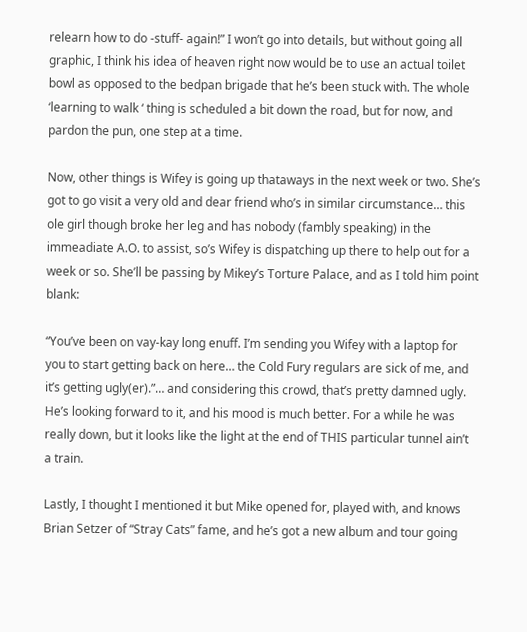relearn how to do -stuff- again!” I won’t go into details, but without going all graphic, I think his idea of heaven right now would be to use an actual toilet bowl as opposed to the bedpan brigade that he’s been stuck with. The whole ‘learning to walk ‘ thing is scheduled a bit down the road, but for now, and pardon the pun, one step at a time.

Now, other things is Wifey is going up thataways in the next week or two. She’s got to go visit a very old and dear friend who’s in similar circumstance… this ole girl though broke her leg and has nobody (fambly speaking) in the immeadiate A.O. to assist, so’s Wifey is dispatching up there to help out for a week or so. She’ll be passing by Mikey’s Torture Palace, and as I told him point blank:

“You’ve been on vay-kay long enuff. I’m sending you Wifey with a laptop for you to start getting back on here… the Cold Fury regulars are sick of me, and it’s getting ugly(er).”… and considering this crowd, that’s pretty damned ugly. He’s looking forward to it, and his mood is much better. For a while he was really down, but it looks like the light at the end of THIS particular tunnel ain’t a train.

Lastly, I thought I mentioned it but Mike opened for, played with, and knows Brian Setzer of “Stray Cats” fame, and he’s got a new album and tour going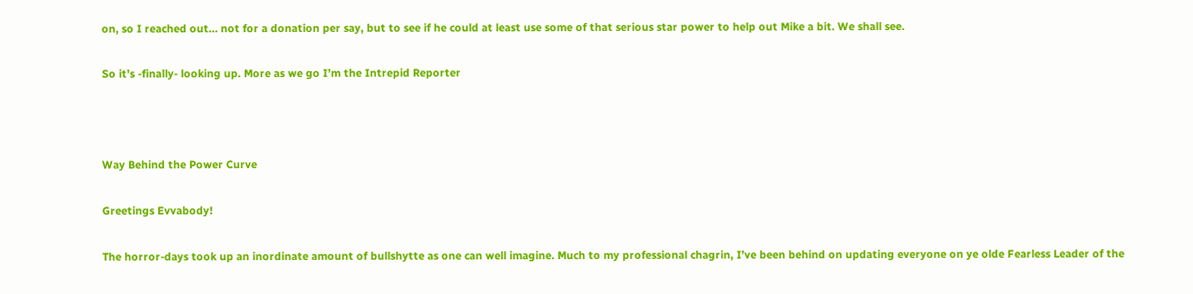on, so I reached out… not for a donation per say, but to see if he could at least use some of that serious star power to help out Mike a bit. We shall see.

So it’s -finally- looking up. More as we go I’m the Intrepid Reporter



Way Behind the Power Curve

Greetings Evvabody!

The horror-days took up an inordinate amount of bullshytte as one can well imagine. Much to my professional chagrin, I’ve been behind on updating everyone on ye olde Fearless Leader of the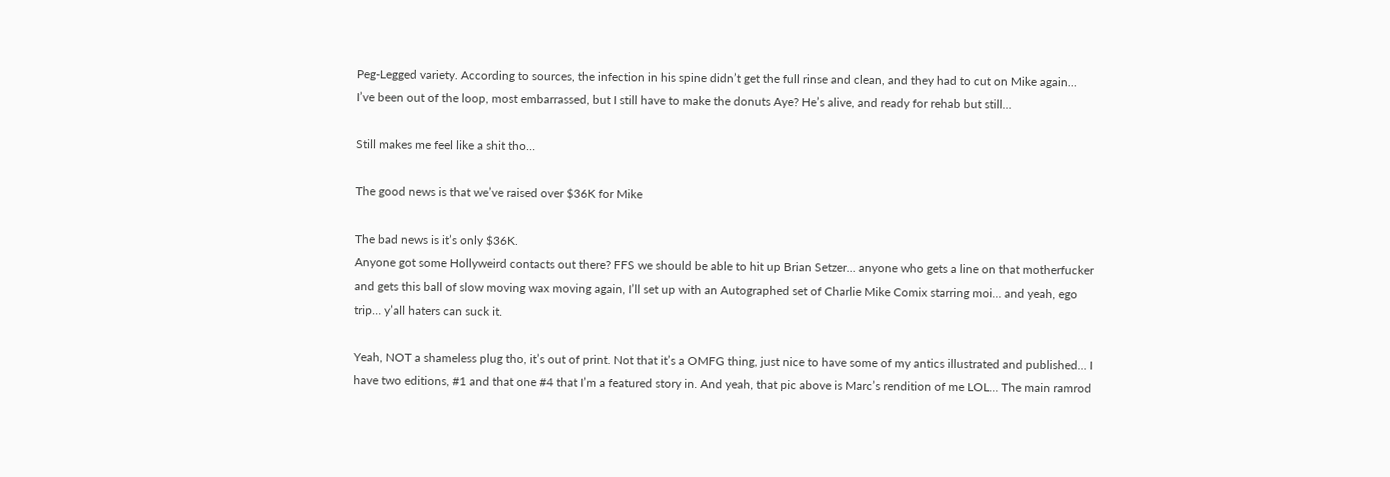Peg-Legged variety. According to sources, the infection in his spine didn’t get the full rinse and clean, and they had to cut on Mike again… I’ve been out of the loop, most embarrassed, but I still have to make the donuts Aye? He’s alive, and ready for rehab but still…

Still makes me feel like a shit tho…

The good news is that we’ve raised over $36K for Mike

The bad news is it’s only $36K.
Anyone got some Hollyweird contacts out there? FFS we should be able to hit up Brian Setzer… anyone who gets a line on that motherfucker and gets this ball of slow moving wax moving again, I’ll set up with an Autographed set of Charlie Mike Comix starring moi… and yeah, ego trip… y’all haters can suck it.

Yeah, NOT a shameless plug tho, it’s out of print. Not that it’s a OMFG thing, just nice to have some of my antics illustrated and published… I have two editions, #1 and that one #4 that I’m a featured story in. And yeah, that pic above is Marc’s rendition of me LOL… The main ramrod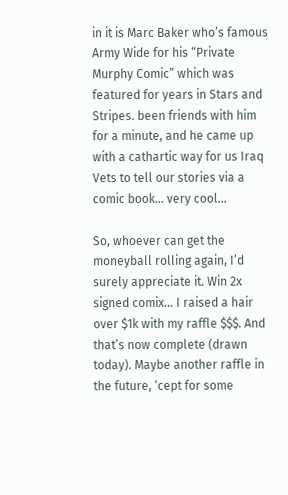in it is Marc Baker who’s famous Army Wide for his “Private Murphy Comic” which was featured for years in Stars and Stripes. been friends with him for a minute, and he came up with a cathartic way for us Iraq Vets to tell our stories via a comic book… very cool…

So, whoever can get the moneyball rolling again, I’d surely appreciate it. Win 2x signed comix… I raised a hair over $1k with my raffle $$$. And that’s now complete (drawn today). Maybe another raffle in the future, ‘cept for some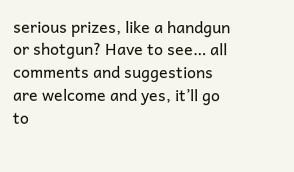serious prizes, like a handgun or shotgun? Have to see… all comments and suggestions are welcome and yes, it’ll go to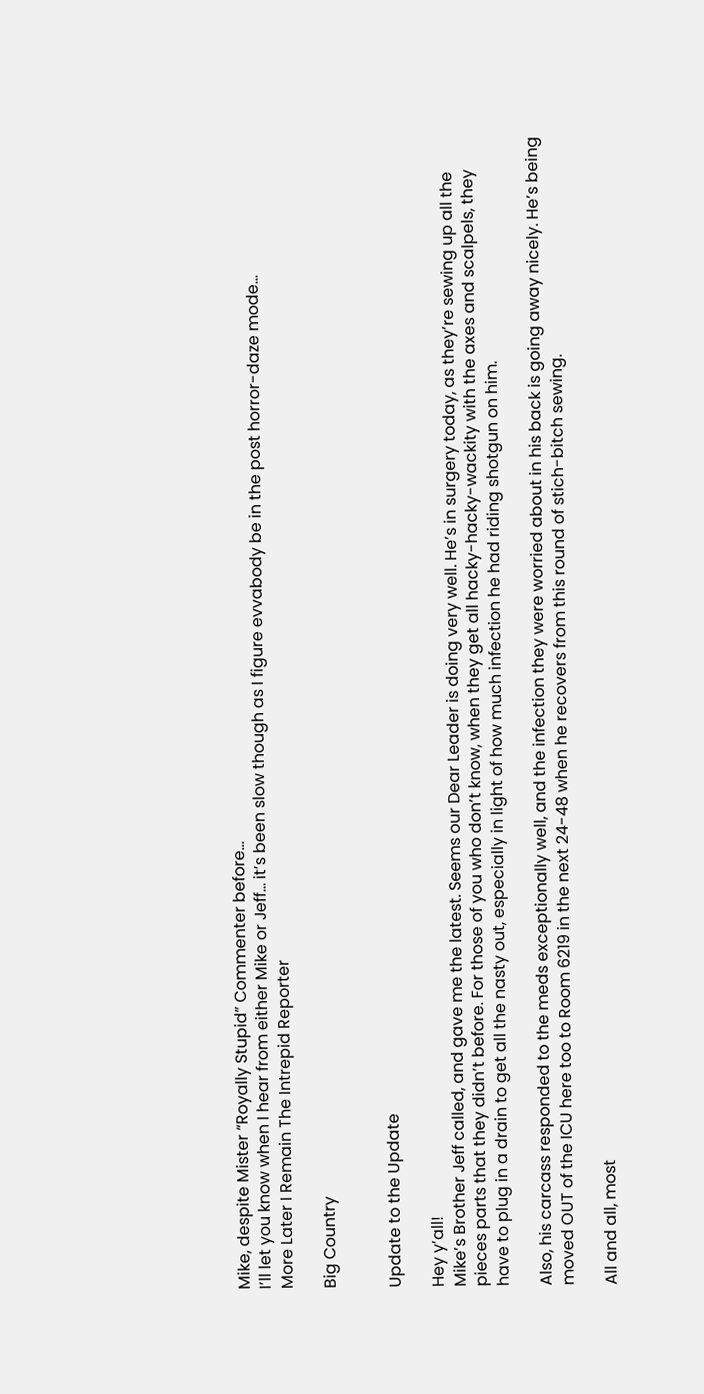Mike, despite Mister “Royally Stupid” Commenter before…
I’ll let you know when I hear from either Mike or Jeff… it’s been slow though as I figure evvabody be in the post horror-daze mode…
More Later I Remain The Intrepid Reporter

Big Country


Update to the Update

Hey y’all!
Mike’s Brother Jeff called, and gave me the latest. Seems our Dear Leader is doing very well. He’s in surgery today, as they’re sewing up all the pieces parts that they didn’t before. For those of you who don’t know, when they get all hacky-hacky-wackity with the axes and scalpels, they have to plug in a drain to get all the nasty out, especially in light of how much infection he had riding shotgun on him.

Also, his carcass responded to the meds exceptionally well, and the infection they were worried about in his back is going away nicely. He’s being moved OUT of the ICU here too to Room 6219 in the next 24-48 when he recovers from this round of stich-bitch sewing.

All and all, most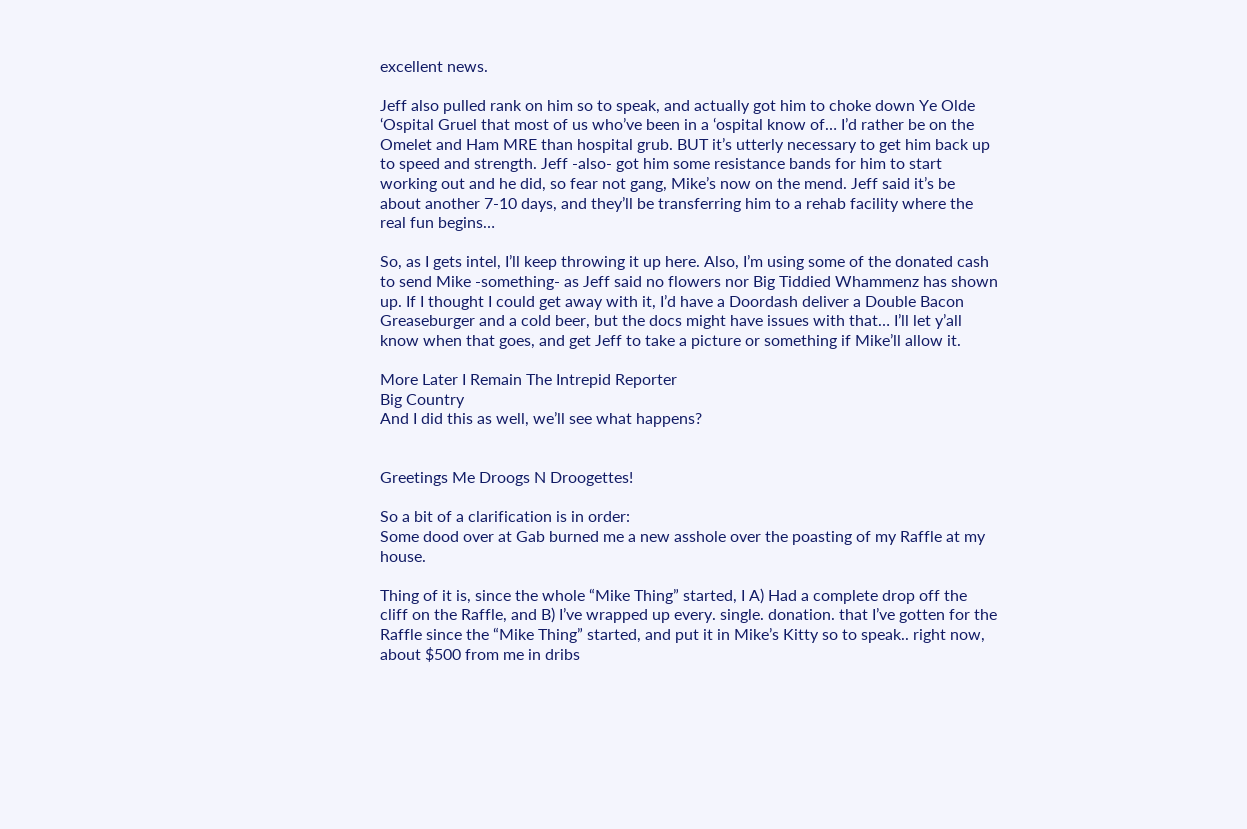excellent news.

Jeff also pulled rank on him so to speak, and actually got him to choke down Ye Olde ‘Ospital Gruel that most of us who’ve been in a ‘ospital know of… I’d rather be on the Omelet and Ham MRE than hospital grub. BUT it’s utterly necessary to get him back up to speed and strength. Jeff -also- got him some resistance bands for him to start working out and he did, so fear not gang, Mike’s now on the mend. Jeff said it’s be about another 7-10 days, and they’ll be transferring him to a rehab facility where the real fun begins…

So, as I gets intel, I’ll keep throwing it up here. Also, I’m using some of the donated cash to send Mike -something- as Jeff said no flowers nor Big Tiddied Whammenz has shown up. If I thought I could get away with it, I’d have a Doordash deliver a Double Bacon Greaseburger and a cold beer, but the docs might have issues with that… I’ll let y’all know when that goes, and get Jeff to take a picture or something if Mike’ll allow it.

More Later I Remain The Intrepid Reporter
Big Country
And I did this as well, we’ll see what happens?


Greetings Me Droogs N Droogettes!

So a bit of a clarification is in order:
Some dood over at Gab burned me a new asshole over the poasting of my Raffle at my house.

Thing of it is, since the whole “Mike Thing” started, I A) Had a complete drop off the cliff on the Raffle, and B) I’ve wrapped up every. single. donation. that I’ve gotten for the Raffle since the “Mike Thing” started, and put it in Mike’s Kitty so to speak.. right now, about $500 from me in dribs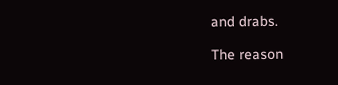and drabs.

The reason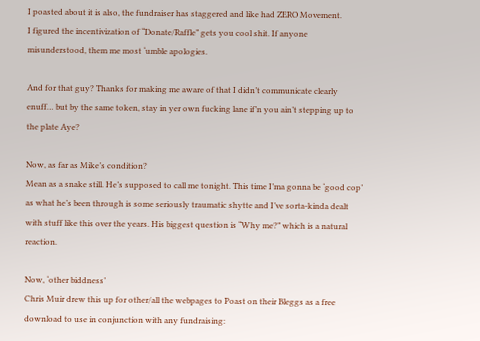I poasted about it is also, the fundraiser has staggered and like had ZERO Movement.
I figured the incentivization of “Donate/Raffle” gets you cool shit. If anyone misunderstood, them me most ‘umble apologies.

And for that guy? Thanks for making me aware of that I didn’t communicate clearly enuff… but by the same token, stay in yer own fucking lane if’n you ain’t stepping up to the plate Aye?

Now, as far as Mike’s condition?
Mean as a snake still. He’s supposed to call me tonight. This time I’ma gonna be ‘good cop’ as what he’s been through is some seriously traumatic shytte and I’ve sorta-kinda dealt with stuff like this over the years. His biggest question is “Why me?” which is a natural reaction.

Now, ‘other biddness’
Chris Muir drew this up for other/all the webpages to Poast on their Bleggs as a free download to use in conjunction with any fundraising: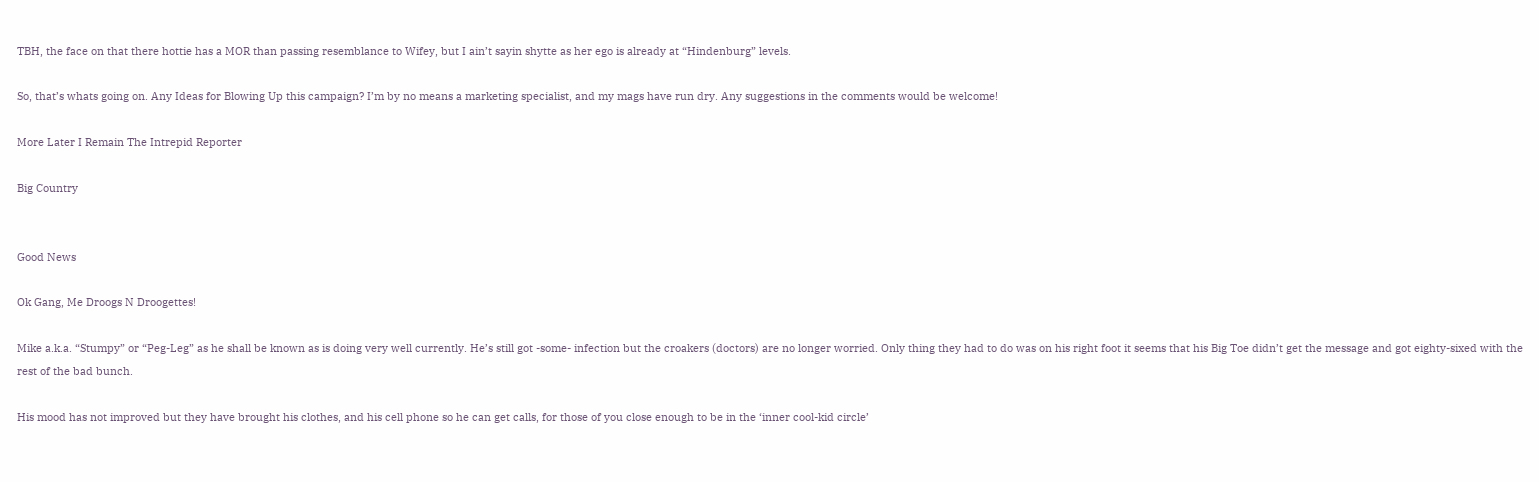TBH, the face on that there hottie has a MOR than passing resemblance to Wifey, but I ain’t sayin shytte as her ego is already at “Hindenburg” levels.

So, that’s whats going on. Any Ideas for Blowing Up this campaign? I’m by no means a marketing specialist, and my mags have run dry. Any suggestions in the comments would be welcome!

More Later I Remain The Intrepid Reporter

Big Country


Good News

Ok Gang, Me Droogs N Droogettes!

Mike a.k.a. “Stumpy” or “Peg-Leg” as he shall be known as is doing very well currently. He’s still got -some- infection but the croakers (doctors) are no longer worried. Only thing they had to do was on his right foot it seems that his Big Toe didn’t get the message and got eighty-sixed with the rest of the bad bunch.

His mood has not improved but they have brought his clothes, and his cell phone so he can get calls, for those of you close enough to be in the ‘inner cool-kid circle’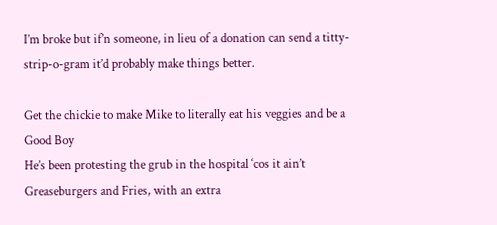I’m broke but if’n someone, in lieu of a donation can send a titty-strip-o-gram it’d probably make things better.

Get the chickie to make Mike to literally eat his veggies and be a Good Boy
He’s been protesting the grub in the hospital ‘cos it ain’t Greaseburgers and Fries, with an extra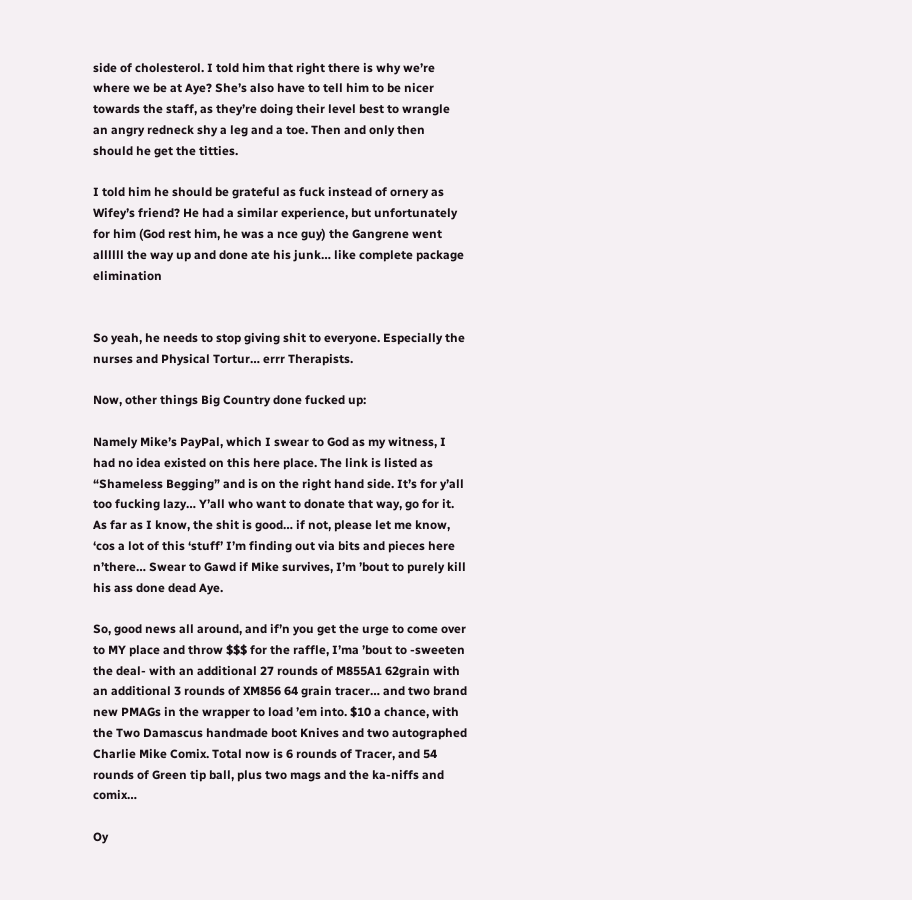side of cholesterol. I told him that right there is why we’re where we be at Aye? She’s also have to tell him to be nicer towards the staff, as they’re doing their level best to wrangle an angry redneck shy a leg and a toe. Then and only then should he get the titties.

I told him he should be grateful as fuck instead of ornery as Wifey’s friend? He had a similar experience, but unfortunately for him (God rest him, he was a nce guy) the Gangrene went allllll the way up and done ate his junk… like complete package elimination


So yeah, he needs to stop giving shit to everyone. Especially the nurses and Physical Tortur… errr Therapists.

Now, other things Big Country done fucked up:

Namely Mike’s PayPal, which I swear to God as my witness, I had no idea existed on this here place. The link is listed as “Shameless Begging” and is on the right hand side. It’s for y’all too fucking lazy… Y’all who want to donate that way, go for it. As far as I know, the shit is good… if not, please let me know, ‘cos a lot of this ‘stuff’ I’m finding out via bits and pieces here n’there… Swear to Gawd if Mike survives, I’m ’bout to purely kill his ass done dead Aye.

So, good news all around, and if’n you get the urge to come over to MY place and throw $$$ for the raffle, I’ma ’bout to -sweeten the deal- with an additional 27 rounds of M855A1 62grain with an additional 3 rounds of XM856 64 grain tracer… and two brand new PMAGs in the wrapper to load ’em into. $10 a chance, with the Two Damascus handmade boot Knives and two autographed Charlie Mike Comix. Total now is 6 rounds of Tracer, and 54 rounds of Green tip ball, plus two mags and the ka-niffs and comix…

Oy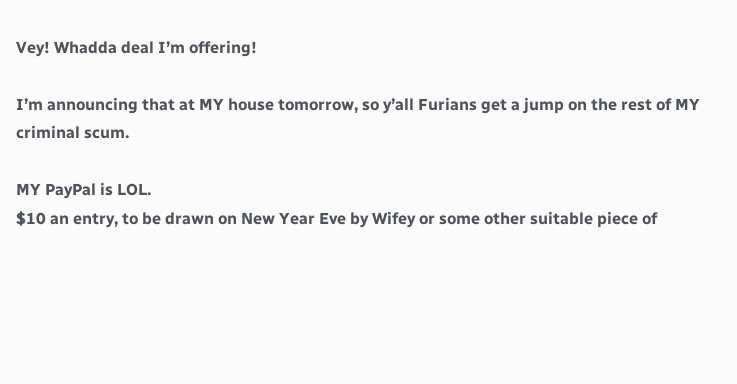Vey! Whadda deal I’m offering!

I’m announcing that at MY house tomorrow, so y’all Furians get a jump on the rest of MY criminal scum.

MY PayPal is LOL.
$10 an entry, to be drawn on New Year Eve by Wifey or some other suitable piece of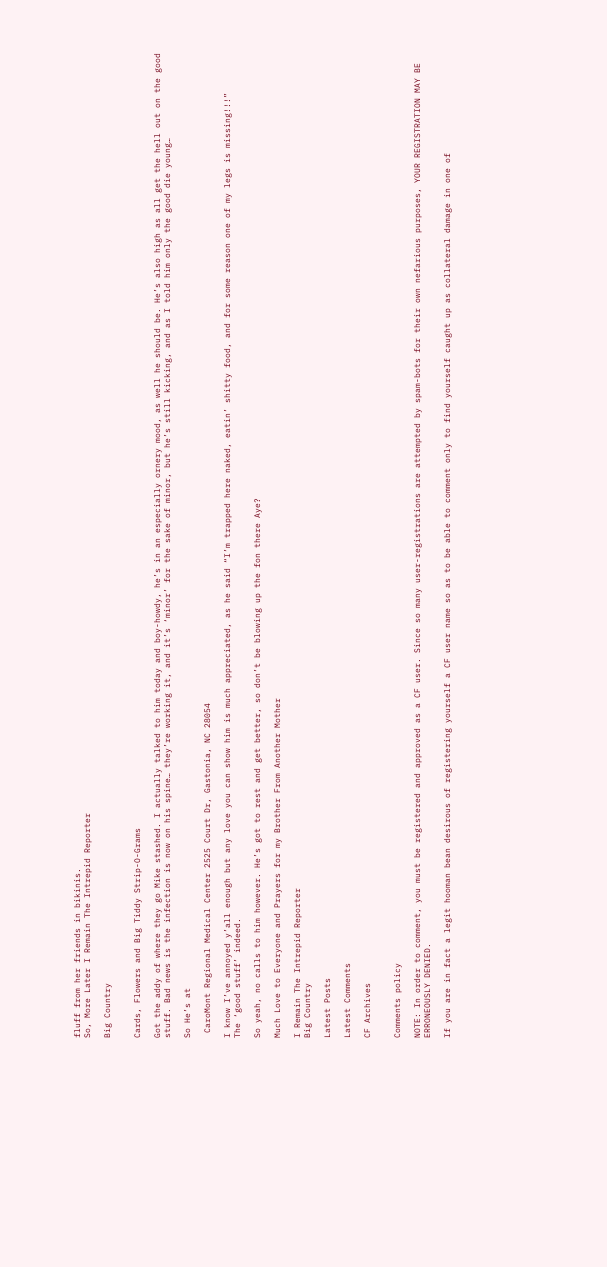fluff from her friends in bikinis.
So, More Later I Remain The Intrepid Reporter

Big Country


Cards, Flowers and Big Tiddy Strip-O-Grams

Got the addy of where they go Mike stashed. I actually talked to him today and boy-howdy, he’s in an especially ornery mood, as well he should be. He’s also high as all get the hell out on the good stuff. Bad news is the infection is now on his spine… they’re working it, and it’s ‘minor’ for the sake of minor, but he’s still kicking, and as I told him only the good die young…

So He’s at

 CaroMont Regional Medical Center 2525 Court Dr, Gastonia, NC 28054

I know I’ve annoyed y’all enough but any love you can show him is much appreciated, as he said “I’m trapped here naked, eatin’ shitty food, and for some reason one of my legs is missing!!!”
The ‘good stuff’ indeed.

So yeah, no calls to him however. He’s got to rest and get better, so don’t be blowing up the fon there Aye?

Much Love to Everyone and Prayers for my Brother From Another Mother

I Remain The Intrepid Reporter
Big Country

Latest Posts

Latest Comments

CF Archives


Comments policy

NOTE: In order to comment, you must be registered and approved as a CF user. Since so many user-registrations are attempted by spam-bots for their own nefarious purposes, YOUR REGISTRATION MAY BE ERRONEOUSLY DENIED.

If you are in fact a legit hooman bean desirous of registering yourself a CF user name so as to be able to comment only to find yourself caught up as collateral damage in one of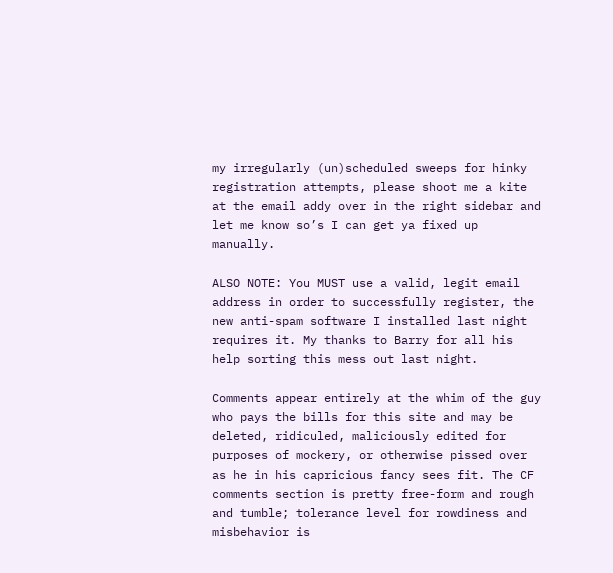my irregularly (un)scheduled sweeps for hinky registration attempts, please shoot me a kite at the email addy over in the right sidebar and let me know so’s I can get ya fixed up manually.

ALSO NOTE: You MUST use a valid, legit email address in order to successfully register, the new anti-spam software I installed last night requires it. My thanks to Barry for all his help sorting this mess out last night.

Comments appear entirely at the whim of the guy who pays the bills for this site and may be deleted, ridiculed, maliciously edited for purposes of mockery, or otherwise pissed over as he in his capricious fancy sees fit. The CF comments section is pretty free-form and rough and tumble; tolerance level for rowdiness and misbehavior is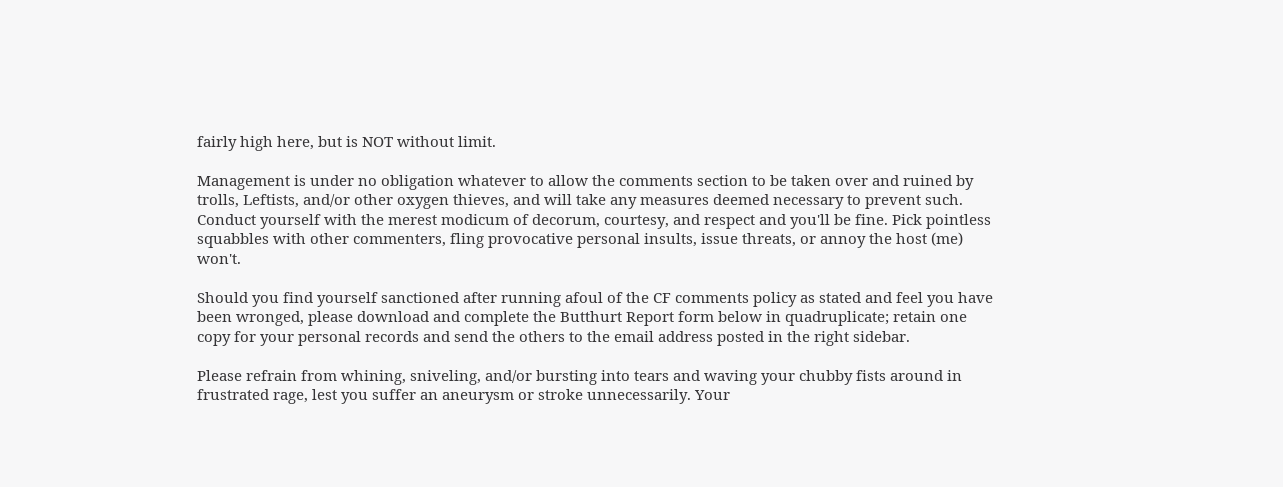fairly high here, but is NOT without limit.

Management is under no obligation whatever to allow the comments section to be taken over and ruined by trolls, Leftists, and/or other oxygen thieves, and will take any measures deemed necessary to prevent such. Conduct yourself with the merest modicum of decorum, courtesy, and respect and you'll be fine. Pick pointless squabbles with other commenters, fling provocative personal insults, issue threats, or annoy the host (me) won't.

Should you find yourself sanctioned after running afoul of the CF comments policy as stated and feel you have been wronged, please download and complete the Butthurt Report form below in quadruplicate; retain one copy for your personal records and send the others to the email address posted in the right sidebar.

Please refrain from whining, sniveling, and/or bursting into tears and waving your chubby fists around in frustrated rage, lest you suffer an aneurysm or stroke unnecessarily. Your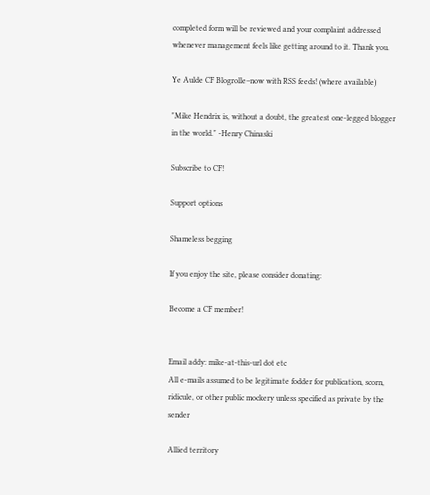completed form will be reviewed and your complaint addressed whenever management feels like getting around to it. Thank you.

Ye Aulde CF Blogrolle–now with RSS feeds! (where available)

"Mike Hendrix is, without a doubt, the greatest one-legged blogger in the world." ‐Henry Chinaski

Subscribe to CF!

Support options

Shameless begging

If you enjoy the site, please consider donating:

Become a CF member!


Email addy: mike-at-this-url dot etc
All e-mails assumed to be legitimate fodder for publication, scorn, ridicule, or other public mockery unless specified as private by the sender

Allied territory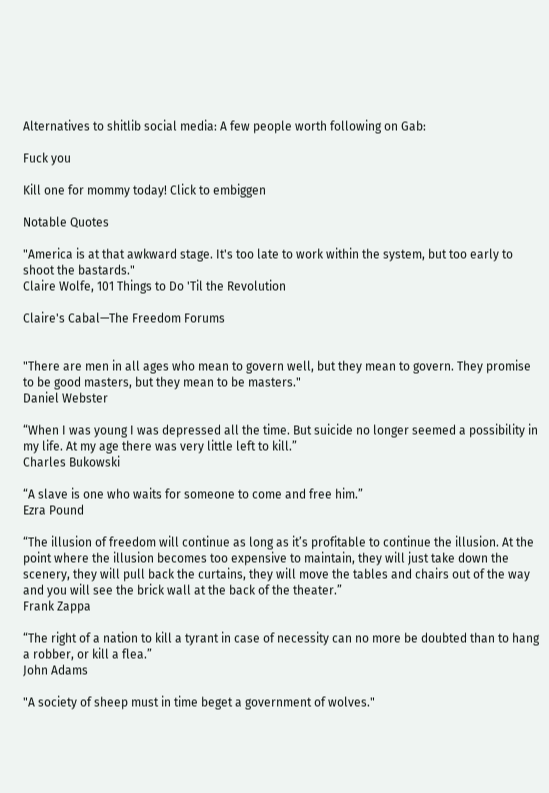Alternatives to shitlib social media: A few people worth following on Gab:

Fuck you

Kill one for mommy today! Click to embiggen

Notable Quotes

"America is at that awkward stage. It's too late to work within the system, but too early to shoot the bastards."
Claire Wolfe, 101 Things to Do 'Til the Revolution

Claire's Cabal—The Freedom Forums


"There are men in all ages who mean to govern well, but they mean to govern. They promise to be good masters, but they mean to be masters."
Daniel Webster

“When I was young I was depressed all the time. But suicide no longer seemed a possibility in my life. At my age there was very little left to kill.”
Charles Bukowski

“A slave is one who waits for someone to come and free him.”
Ezra Pound

“The illusion of freedom will continue as long as it’s profitable to continue the illusion. At the point where the illusion becomes too expensive to maintain, they will just take down the scenery, they will pull back the curtains, they will move the tables and chairs out of the way and you will see the brick wall at the back of the theater.”
Frank Zappa

“The right of a nation to kill a tyrant in case of necessity can no more be doubted than to hang a robber, or kill a flea.”
John Adams

"A society of sheep must in time beget a government of wolves."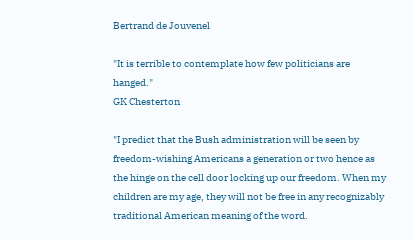Bertrand de Jouvenel

"It is terrible to contemplate how few politicians are hanged."
GK Chesterton

"I predict that the Bush administration will be seen by freedom-wishing Americans a generation or two hence as the hinge on the cell door locking up our freedom. When my children are my age, they will not be free in any recognizably traditional American meaning of the word.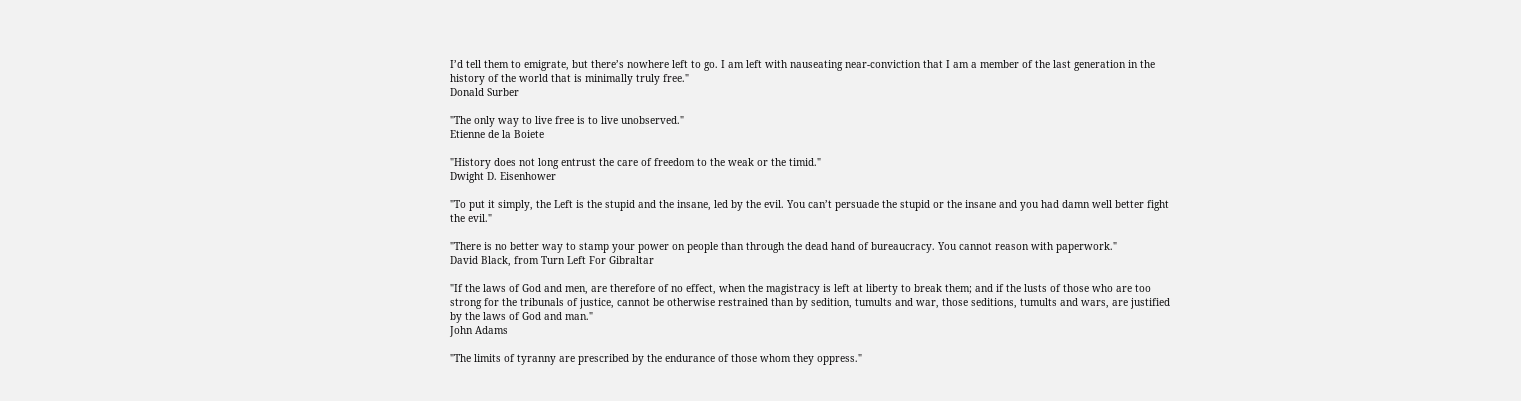I’d tell them to emigrate, but there’s nowhere left to go. I am left with nauseating near-conviction that I am a member of the last generation in the history of the world that is minimally truly free."
Donald Surber

"The only way to live free is to live unobserved."
Etienne de la Boiete

"History does not long entrust the care of freedom to the weak or the timid."
Dwight D. Eisenhower

"To put it simply, the Left is the stupid and the insane, led by the evil. You can’t persuade the stupid or the insane and you had damn well better fight the evil."

"There is no better way to stamp your power on people than through the dead hand of bureaucracy. You cannot reason with paperwork."
David Black, from Turn Left For Gibraltar

"If the laws of God and men, are therefore of no effect, when the magistracy is left at liberty to break them; and if the lusts of those who are too strong for the tribunals of justice, cannot be otherwise restrained than by sedition, tumults and war, those seditions, tumults and wars, are justified by the laws of God and man."
John Adams

"The limits of tyranny are prescribed by the endurance of those whom they oppress."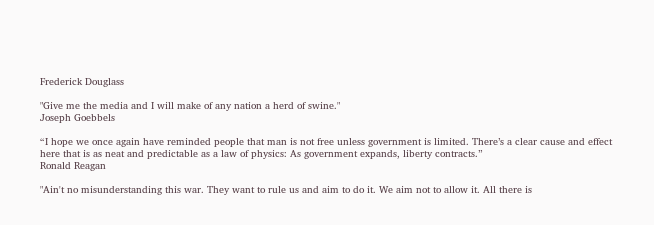Frederick Douglass

"Give me the media and I will make of any nation a herd of swine."
Joseph Goebbels

“I hope we once again have reminded people that man is not free unless government is limited. There’s a clear cause and effect here that is as neat and predictable as a law of physics: As government expands, liberty contracts.”
Ronald Reagan

"Ain't no misunderstanding this war. They want to rule us and aim to do it. We aim not to allow it. All there is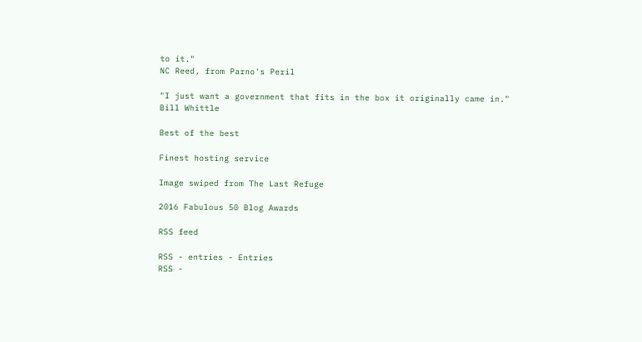to it."
NC Reed, from Parno's Peril

"I just want a government that fits in the box it originally came in."
Bill Whittle

Best of the best

Finest hosting service

Image swiped from The Last Refuge

2016 Fabulous 50 Blog Awards

RSS feed

RSS - entries - Entries
RSS -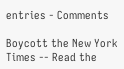entries - Comments

Boycott the New York Times -- Read the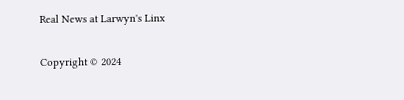Real News at Larwyn's Linx

Copyright © 2024